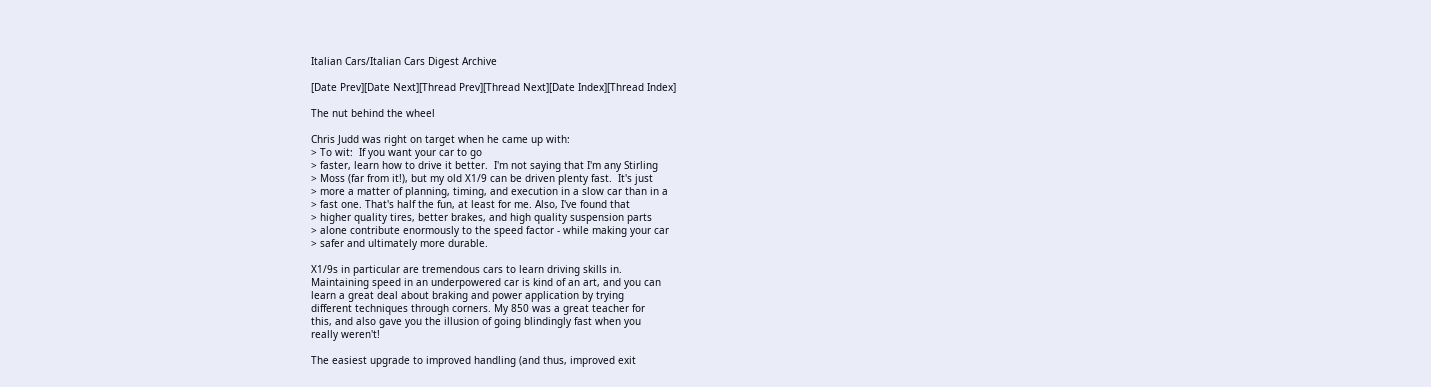Italian Cars/Italian Cars Digest Archive

[Date Prev][Date Next][Thread Prev][Thread Next][Date Index][Thread Index]

The nut behind the wheel

Chris Judd was right on target when he came up with:
> To wit:  If you want your car to go
> faster, learn how to drive it better.  I'm not saying that I'm any Stirling
> Moss (far from it!), but my old X1/9 can be driven plenty fast.  It's just
> more a matter of planning, timing, and execution in a slow car than in a
> fast one. That's half the fun, at least for me. Also, I've found that
> higher quality tires, better brakes, and high quality suspension parts
> alone contribute enormously to the speed factor - while making your car
> safer and ultimately more durable.

X1/9s in particular are tremendous cars to learn driving skills in.
Maintaining speed in an underpowered car is kind of an art, and you can
learn a great deal about braking and power application by trying
different techniques through corners. My 850 was a great teacher for
this, and also gave you the illusion of going blindingly fast when you
really weren't!

The easiest upgrade to improved handling (and thus, improved exit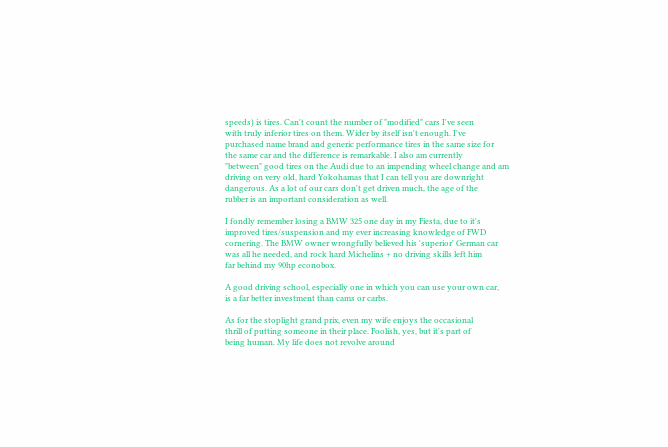speeds) is tires. Can't count the number of "modified" cars I've seen
with truly inferior tires on them. Wider by itself isn't enough. I've
purchased name brand and generic performance tires in the same size for
the same car and the difference is remarkable. I also am currently
"between" good tires on the Audi due to an impending wheel change and am
driving on very old, hard Yokohamas that I can tell you are downright
dangerous. As a lot of our cars don't get driven much, the age of the
rubber is an important consideration as well.

I fondly remember losing a BMW 325 one day in my Fiesta, due to it's
improved tires/suspension and my ever increasing knowledge of FWD
cornering. The BMW owner wrongfully believed his 'superior' German car
was all he needed, and rock hard Michelins + no driving skills left him
far behind my 90hp econobox.

A good driving school, especially one in which you can use your own car,
is a far better investment than cams or carbs.

As for the stoplight grand prix, even my wife enjoys the occasional
thrill of putting someone in their place. Foolish, yes, but it's part of
being human. My life does not revolve around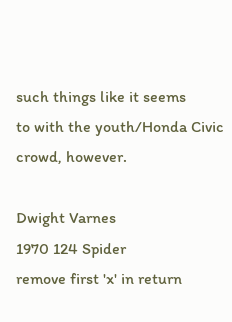such things like it seems
to with the youth/Honda Civic crowd, however.

Dwight Varnes
1970 124 Spider
remove first 'x' in return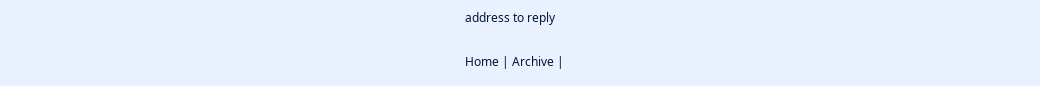address to reply

Home | Archive |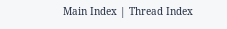Main Index | Thread Index